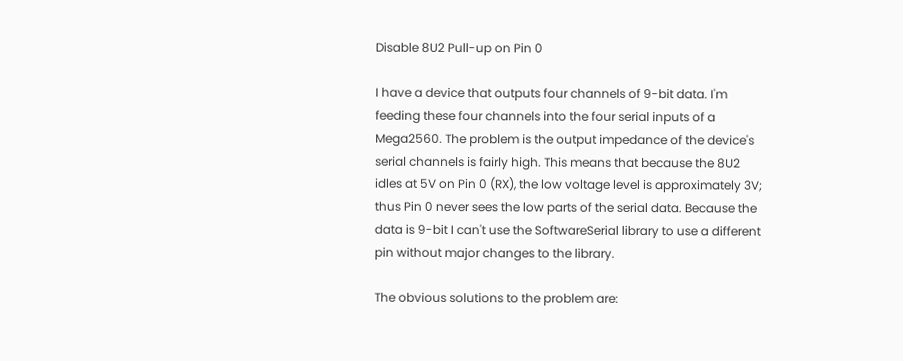Disable 8U2 Pull-up on Pin 0

I have a device that outputs four channels of 9-bit data. I'm feeding these four channels into the four serial inputs of a Mega2560. The problem is the output impedance of the device's serial channels is fairly high. This means that because the 8U2 idles at 5V on Pin 0 (RX), the low voltage level is approximately 3V; thus Pin 0 never sees the low parts of the serial data. Because the data is 9-bit I can't use the SoftwareSerial library to use a different pin without major changes to the library.

The obvious solutions to the problem are: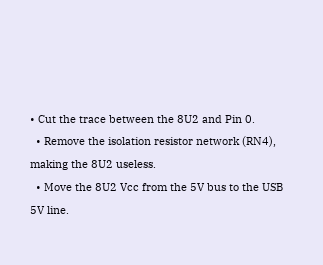• Cut the trace between the 8U2 and Pin 0.
  • Remove the isolation resistor network (RN4), making the 8U2 useless.
  • Move the 8U2 Vcc from the 5V bus to the USB 5V line.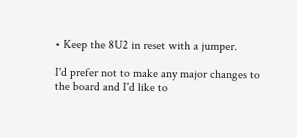• Keep the 8U2 in reset with a jumper.

I'd prefer not to make any major changes to the board and I'd like to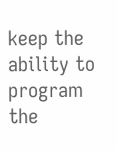keep the ability to program the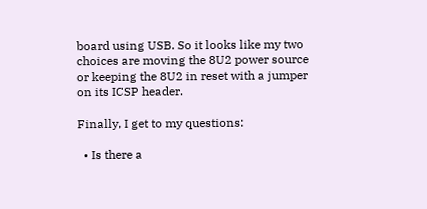board using USB. So it looks like my two choices are moving the 8U2 power source or keeping the 8U2 in reset with a jumper on its ICSP header.

Finally, I get to my questions:

  • Is there a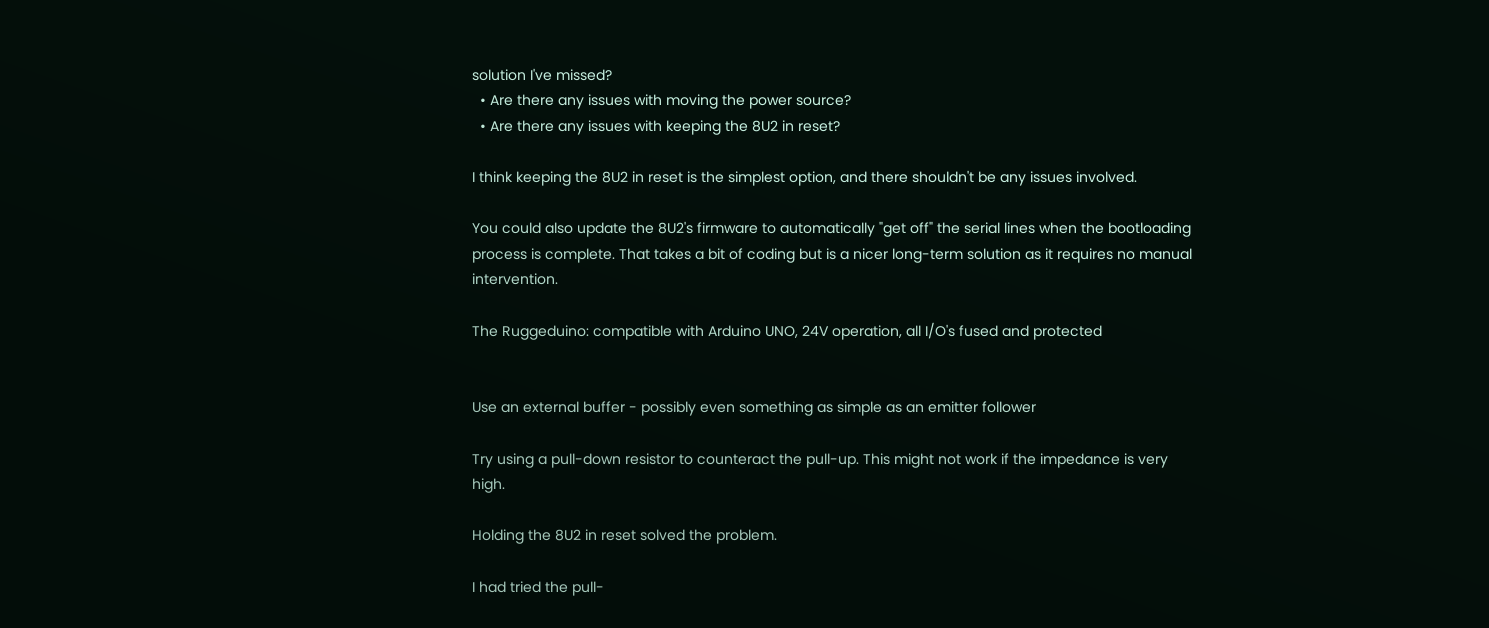solution I've missed?
  • Are there any issues with moving the power source?
  • Are there any issues with keeping the 8U2 in reset?

I think keeping the 8U2 in reset is the simplest option, and there shouldn't be any issues involved.

You could also update the 8U2's firmware to automatically "get off" the serial lines when the bootloading process is complete. That takes a bit of coding but is a nicer long-term solution as it requires no manual intervention.

The Ruggeduino: compatible with Arduino UNO, 24V operation, all I/O's fused and protected


Use an external buffer - possibly even something as simple as an emitter follower

Try using a pull-down resistor to counteract the pull-up. This might not work if the impedance is very high.

Holding the 8U2 in reset solved the problem.

I had tried the pull-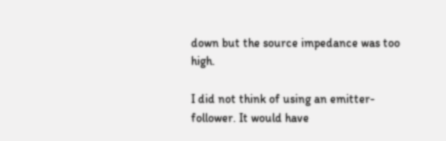down but the source impedance was too high.

I did not think of using an emitter-follower. It would have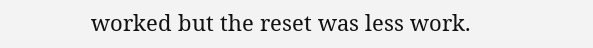worked but the reset was less work.